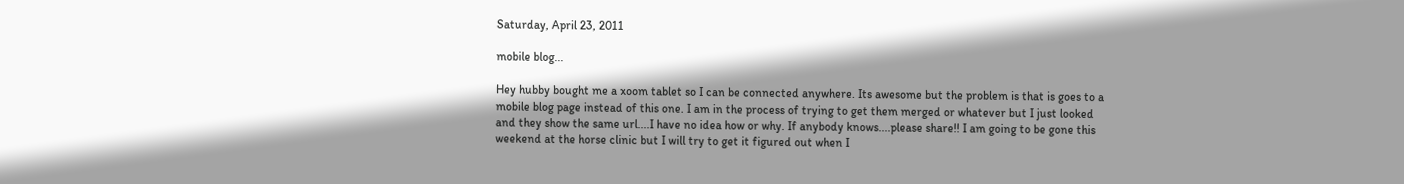Saturday, April 23, 2011

mobile blog...

Hey hubby bought me a xoom tablet so I can be connected anywhere. Its awesome but the problem is that is goes to a mobile blog page instead of this one. I am in the process of trying to get them merged or whatever but I just looked and they show the same url....I have no idea how or why. If anybody knows....please share!! I am going to be gone this weekend at the horse clinic but I will try to get it figured out when I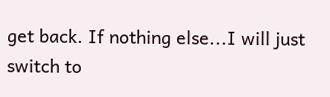get back. If nothing else...I will just switch to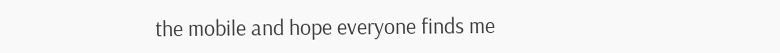the mobile and hope everyone finds me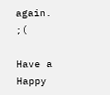again. ;(

Have a Happy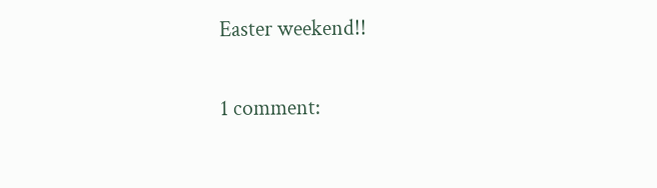Easter weekend!!

1 comment: